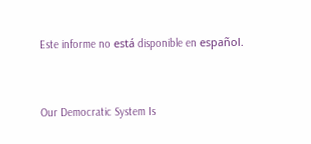Este informe no está disponible en español.


Our Democratic System Is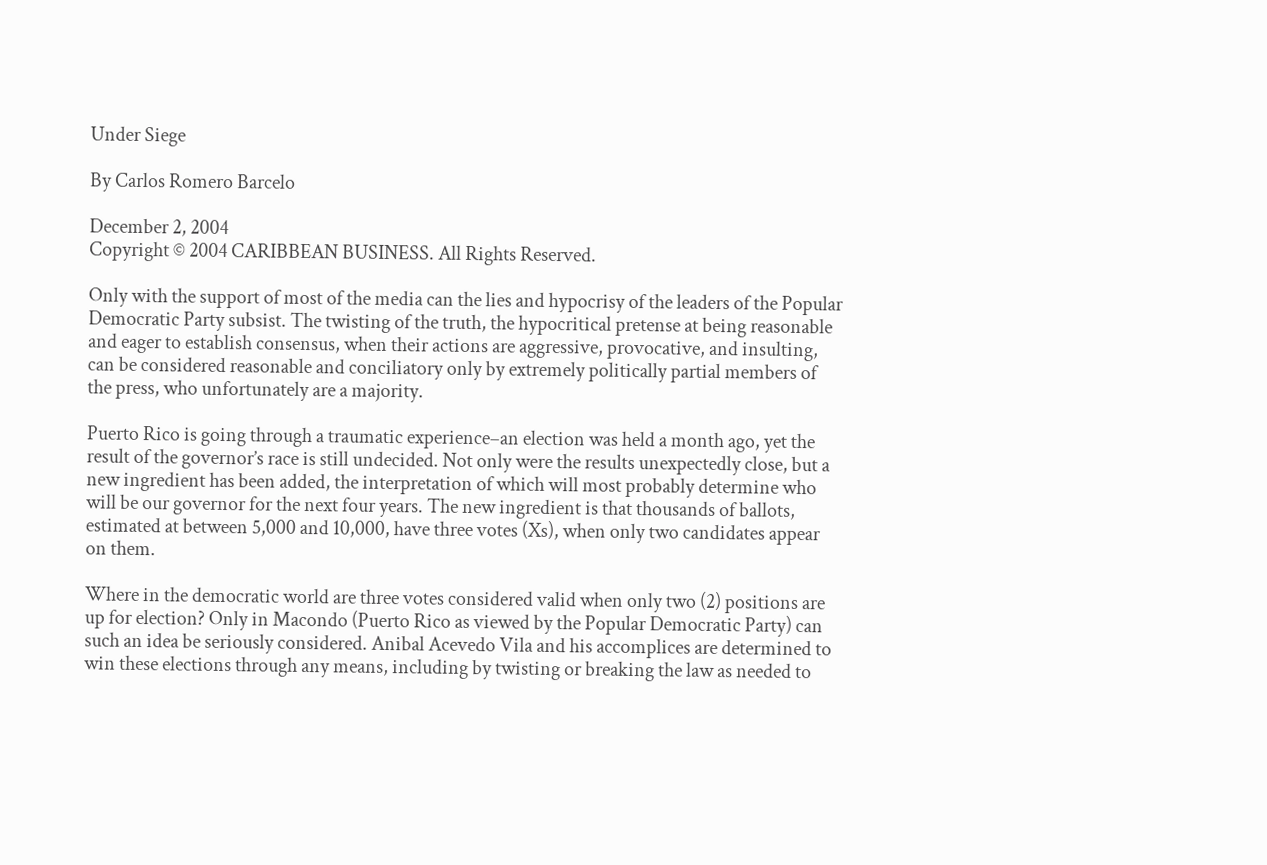Under Siege

By Carlos Romero Barcelo

December 2, 2004
Copyright © 2004 CARIBBEAN BUSINESS. All Rights Reserved.

Only with the support of most of the media can the lies and hypocrisy of the leaders of the Popular Democratic Party subsist. The twisting of the truth, the hypocritical pretense at being reasonable and eager to establish consensus, when their actions are aggressive, provocative, and insulting, can be considered reasonable and conciliatory only by extremely politically partial members of the press, who unfortunately are a majority.

Puerto Rico is going through a traumatic experience–an election was held a month ago, yet the result of the governor’s race is still undecided. Not only were the results unexpectedly close, but a new ingredient has been added, the interpretation of which will most probably determine who will be our governor for the next four years. The new ingredient is that thousands of ballots, estimated at between 5,000 and 10,000, have three votes (Xs), when only two candidates appear on them.

Where in the democratic world are three votes considered valid when only two (2) positions are up for election? Only in Macondo (Puerto Rico as viewed by the Popular Democratic Party) can such an idea be seriously considered. Anibal Acevedo Vila and his accomplices are determined to win these elections through any means, including by twisting or breaking the law as needed to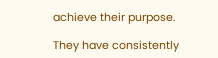achieve their purpose.

They have consistently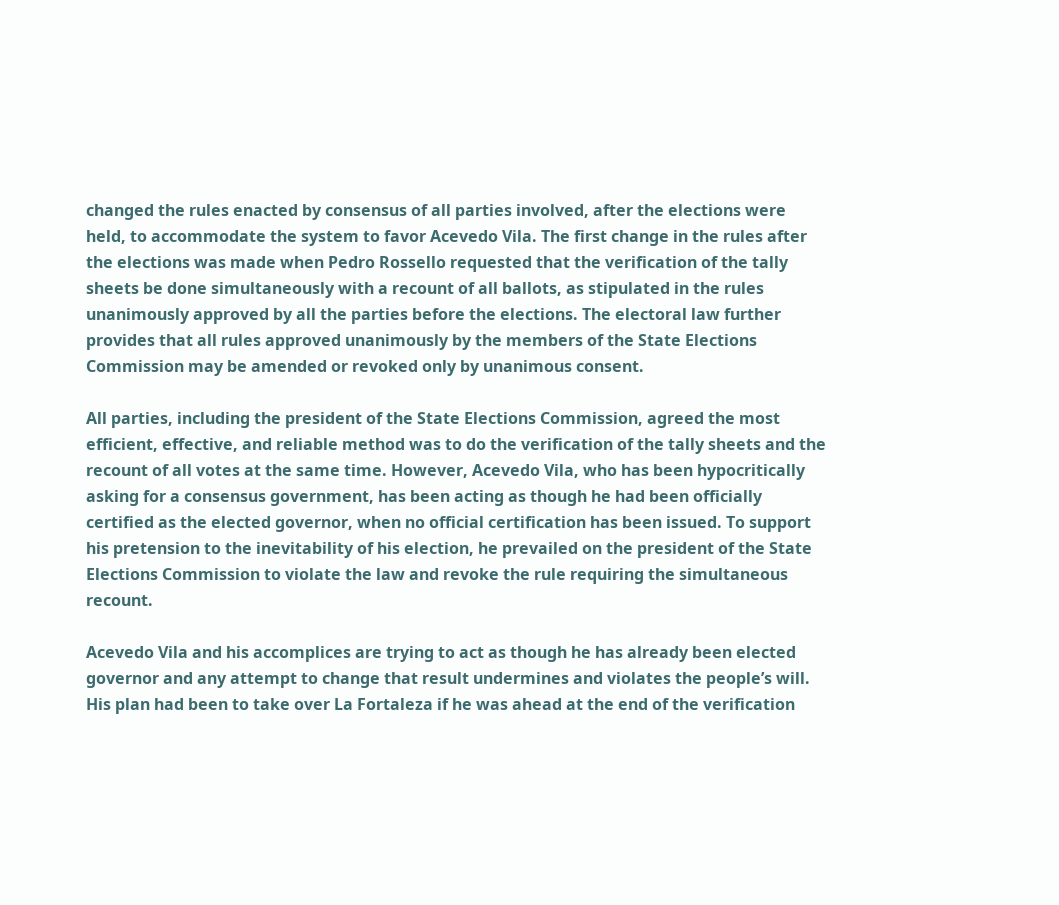changed the rules enacted by consensus of all parties involved, after the elections were held, to accommodate the system to favor Acevedo Vila. The first change in the rules after the elections was made when Pedro Rossello requested that the verification of the tally sheets be done simultaneously with a recount of all ballots, as stipulated in the rules unanimously approved by all the parties before the elections. The electoral law further provides that all rules approved unanimously by the members of the State Elections Commission may be amended or revoked only by unanimous consent.

All parties, including the president of the State Elections Commission, agreed the most efficient, effective, and reliable method was to do the verification of the tally sheets and the recount of all votes at the same time. However, Acevedo Vila, who has been hypocritically asking for a consensus government, has been acting as though he had been officially certified as the elected governor, when no official certification has been issued. To support his pretension to the inevitability of his election, he prevailed on the president of the State Elections Commission to violate the law and revoke the rule requiring the simultaneous recount.

Acevedo Vila and his accomplices are trying to act as though he has already been elected governor and any attempt to change that result undermines and violates the people’s will. His plan had been to take over La Fortaleza if he was ahead at the end of the verification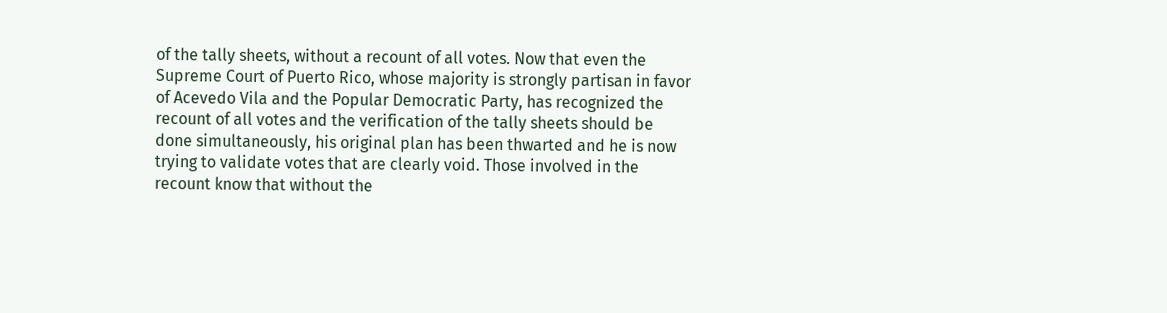of the tally sheets, without a recount of all votes. Now that even the Supreme Court of Puerto Rico, whose majority is strongly partisan in favor of Acevedo Vila and the Popular Democratic Party, has recognized the recount of all votes and the verification of the tally sheets should be done simultaneously, his original plan has been thwarted and he is now trying to validate votes that are clearly void. Those involved in the recount know that without the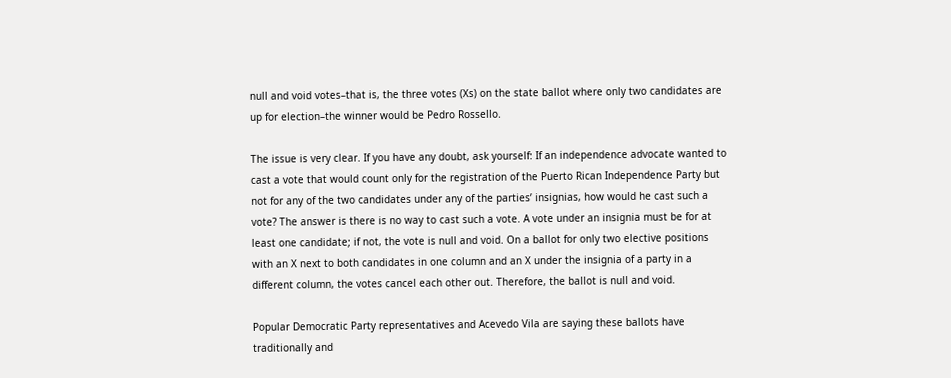null and void votes–that is, the three votes (Xs) on the state ballot where only two candidates are up for election–the winner would be Pedro Rossello.

The issue is very clear. If you have any doubt, ask yourself: If an independence advocate wanted to cast a vote that would count only for the registration of the Puerto Rican Independence Party but not for any of the two candidates under any of the parties’ insignias, how would he cast such a vote? The answer is there is no way to cast such a vote. A vote under an insignia must be for at least one candidate; if not, the vote is null and void. On a ballot for only two elective positions with an X next to both candidates in one column and an X under the insignia of a party in a different column, the votes cancel each other out. Therefore, the ballot is null and void.

Popular Democratic Party representatives and Acevedo Vila are saying these ballots have traditionally and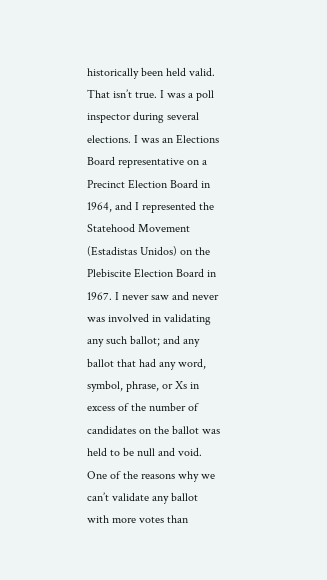historically been held valid. That isn’t true. I was a poll inspector during several elections. I was an Elections Board representative on a Precinct Election Board in 1964, and I represented the Statehood Movement (Estadistas Unidos) on the Plebiscite Election Board in 1967. I never saw and never was involved in validating any such ballot; and any ballot that had any word, symbol, phrase, or Xs in excess of the number of candidates on the ballot was held to be null and void. One of the reasons why we can’t validate any ballot with more votes than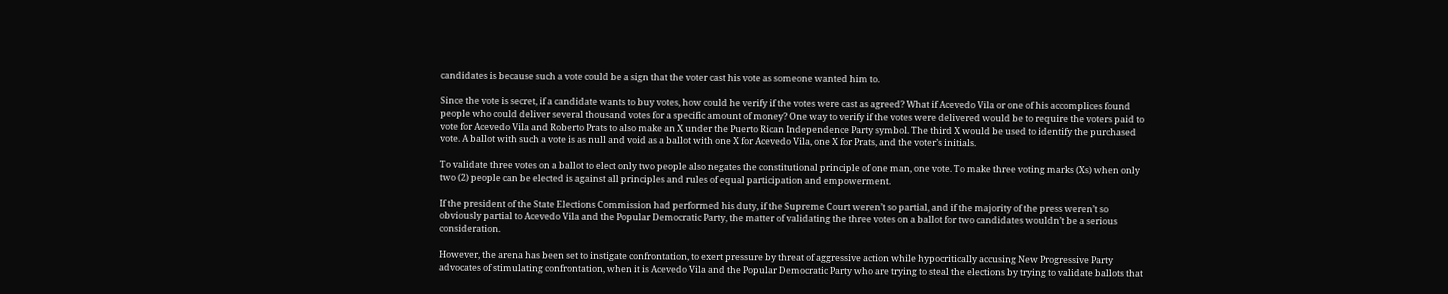candidates is because such a vote could be a sign that the voter cast his vote as someone wanted him to.

Since the vote is secret, if a candidate wants to buy votes, how could he verify if the votes were cast as agreed? What if Acevedo Vila or one of his accomplices found people who could deliver several thousand votes for a specific amount of money? One way to verify if the votes were delivered would be to require the voters paid to vote for Acevedo Vila and Roberto Prats to also make an X under the Puerto Rican Independence Party symbol. The third X would be used to identify the purchased vote. A ballot with such a vote is as null and void as a ballot with one X for Acevedo Vila, one X for Prats, and the voter’s initials.

To validate three votes on a ballot to elect only two people also negates the constitutional principle of one man, one vote. To make three voting marks (Xs) when only two (2) people can be elected is against all principles and rules of equal participation and empowerment.

If the president of the State Elections Commission had performed his duty, if the Supreme Court weren’t so partial, and if the majority of the press weren’t so obviously partial to Acevedo Vila and the Popular Democratic Party, the matter of validating the three votes on a ballot for two candidates wouldn’t be a serious consideration.

However, the arena has been set to instigate confrontation, to exert pressure by threat of aggressive action while hypocritically accusing New Progressive Party advocates of stimulating confrontation, when it is Acevedo Vila and the Popular Democratic Party who are trying to steal the elections by trying to validate ballots that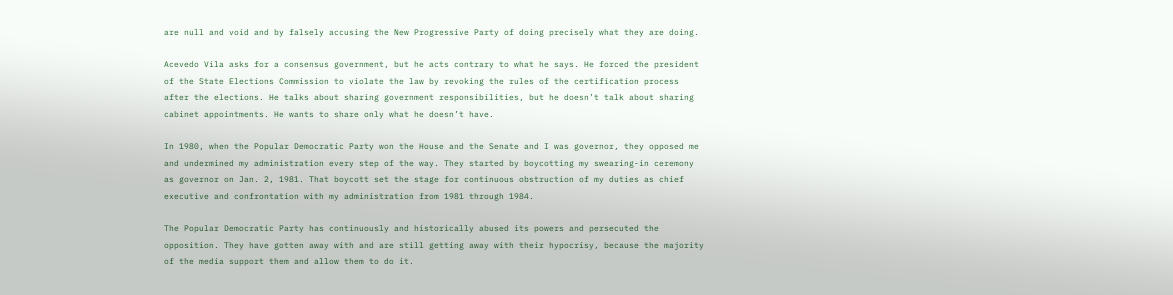are null and void and by falsely accusing the New Progressive Party of doing precisely what they are doing.

Acevedo Vila asks for a consensus government, but he acts contrary to what he says. He forced the president of the State Elections Commission to violate the law by revoking the rules of the certification process after the elections. He talks about sharing government responsibilities, but he doesn’t talk about sharing cabinet appointments. He wants to share only what he doesn’t have.

In 1980, when the Popular Democratic Party won the House and the Senate and I was governor, they opposed me and undermined my administration every step of the way. They started by boycotting my swearing-in ceremony as governor on Jan. 2, 1981. That boycott set the stage for continuous obstruction of my duties as chief executive and confrontation with my administration from 1981 through 1984.

The Popular Democratic Party has continuously and historically abused its powers and persecuted the opposition. They have gotten away with and are still getting away with their hypocrisy, because the majority of the media support them and allow them to do it.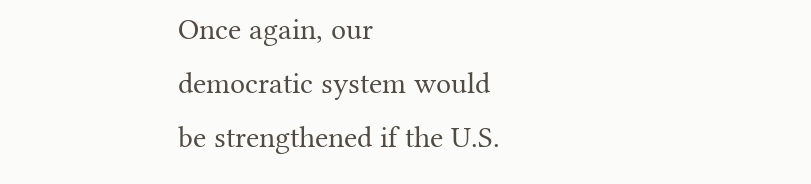Once again, our democratic system would be strengthened if the U.S.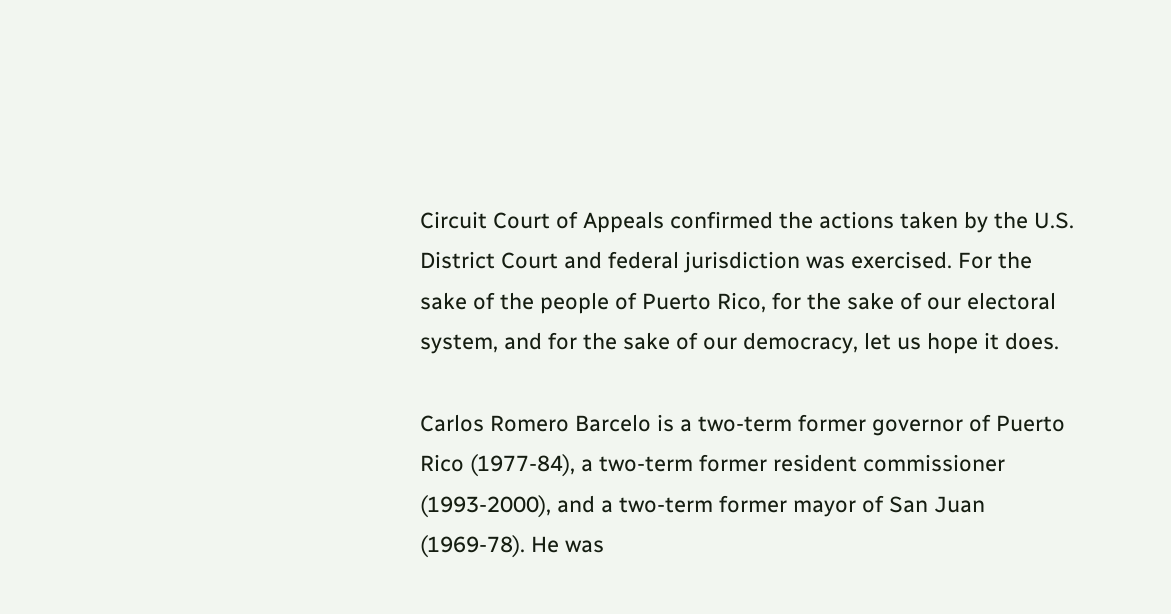Circuit Court of Appeals confirmed the actions taken by the U.S. District Court and federal jurisdiction was exercised. For the sake of the people of Puerto Rico, for the sake of our electoral system, and for the sake of our democracy, let us hope it does.

Carlos Romero Barcelo is a two-term former governor of Puerto Rico (1977-84), a two-term former resident commissioner (1993-2000), and a two-term former mayor of San Juan (1969-78). He was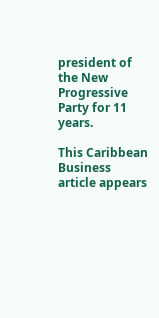president of the New Progressive Party for 11 years.

This Caribbean Business article appears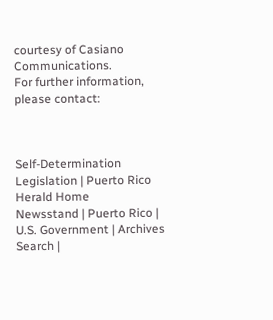courtesy of Casiano Communications.
For further information, please contact:



Self-Determination Legislation | Puerto Rico Herald Home
Newsstand | Puerto Rico | U.S. Government | Archives
Search |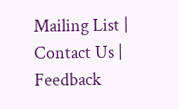Mailing List | Contact Us | Feedback